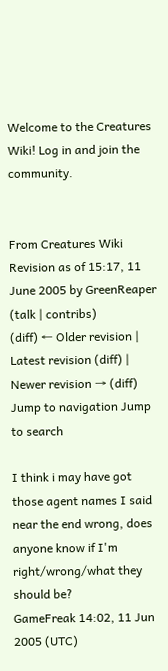Welcome to the Creatures Wiki! Log in and join the community.


From Creatures Wiki
Revision as of 15:17, 11 June 2005 by GreenReaper (talk | contribs)
(diff) ← Older revision | Latest revision (diff) | Newer revision → (diff)
Jump to navigation Jump to search

I think i may have got those agent names I said near the end wrong, does anyone know if I'm right/wrong/what they should be?
GameFreak 14:02, 11 Jun 2005 (UTC)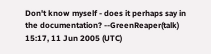Don't know myself - does it perhaps say in the documentation? --GreenReaper(talk) 15:17, 11 Jun 2005 (UTC)